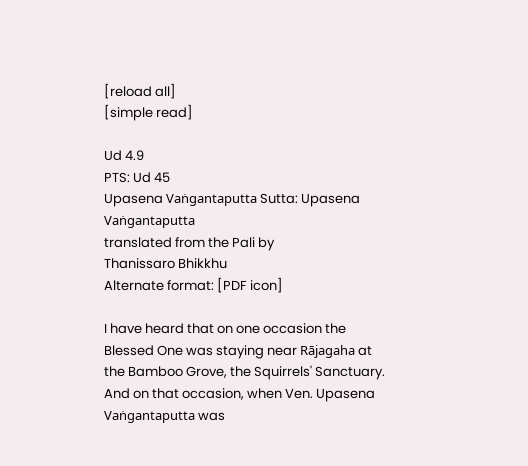[reload all]
[simple read]

Ud 4.9
PTS: Ud 45
Upasena Vaṅgantaputta Sutta: Upasena Vaṅgantaputta
translated from the Pali by
Thanissaro Bhikkhu
Alternate format: [PDF icon]

I have heard that on one occasion the Blessed One was staying near Rājagaha at the Bamboo Grove, the Squirrels' Sanctuary. And on that occasion, when Ven. Upasena Vaṅgantaputta was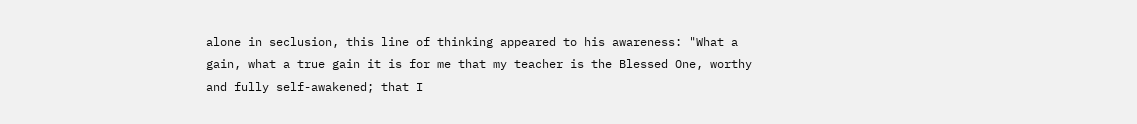alone in seclusion, this line of thinking appeared to his awareness: "What a gain, what a true gain it is for me that my teacher is the Blessed One, worthy and fully self-awakened; that I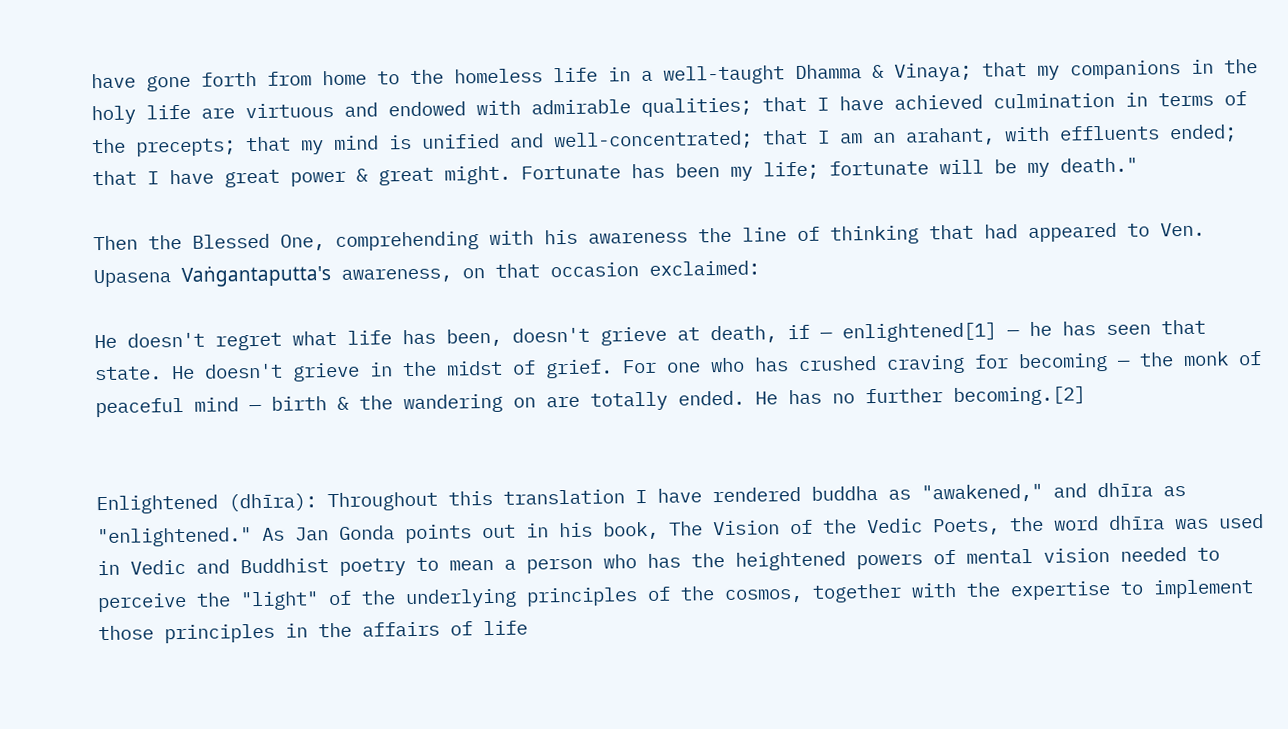have gone forth from home to the homeless life in a well-taught Dhamma & Vinaya; that my companions in the holy life are virtuous and endowed with admirable qualities; that I have achieved culmination in terms of the precepts; that my mind is unified and well-concentrated; that I am an arahant, with effluents ended; that I have great power & great might. Fortunate has been my life; fortunate will be my death."

Then the Blessed One, comprehending with his awareness the line of thinking that had appeared to Ven. Upasena Vaṅgantaputta's awareness, on that occasion exclaimed:

He doesn't regret what life has been, doesn't grieve at death, if — enlightened[1] — he has seen that state. He doesn't grieve in the midst of grief. For one who has crushed craving for becoming — the monk of peaceful mind — birth & the wandering on are totally ended. He has no further becoming.[2]


Enlightened (dhīra): Throughout this translation I have rendered buddha as "awakened," and dhīra as "enlightened." As Jan Gonda points out in his book, The Vision of the Vedic Poets, the word dhīra was used in Vedic and Buddhist poetry to mean a person who has the heightened powers of mental vision needed to perceive the "light" of the underlying principles of the cosmos, together with the expertise to implement those principles in the affairs of life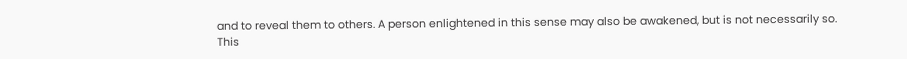and to reveal them to others. A person enlightened in this sense may also be awakened, but is not necessarily so.
This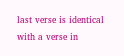last verse is identical with a verse in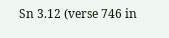Sn 3.12 (verse 746 in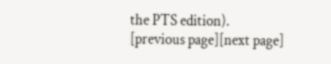the PTS edition).
[previous page][next page]